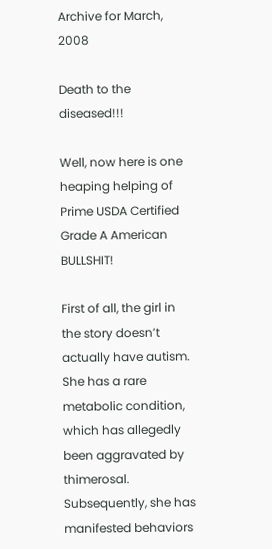Archive for March, 2008

Death to the diseased!!!

Well, now here is one heaping helping of Prime USDA Certified Grade A American BULLSHIT!

First of all, the girl in the story doesn’t actually have autism. She has a rare metabolic condition, which has allegedly been aggravated by thimerosal. Subsequently, she has manifested behaviors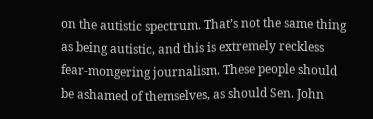on the autistic spectrum. That’s not the same thing as being autistic, and this is extremely reckless fear-mongering journalism. These people should be ashamed of themselves, as should Sen. John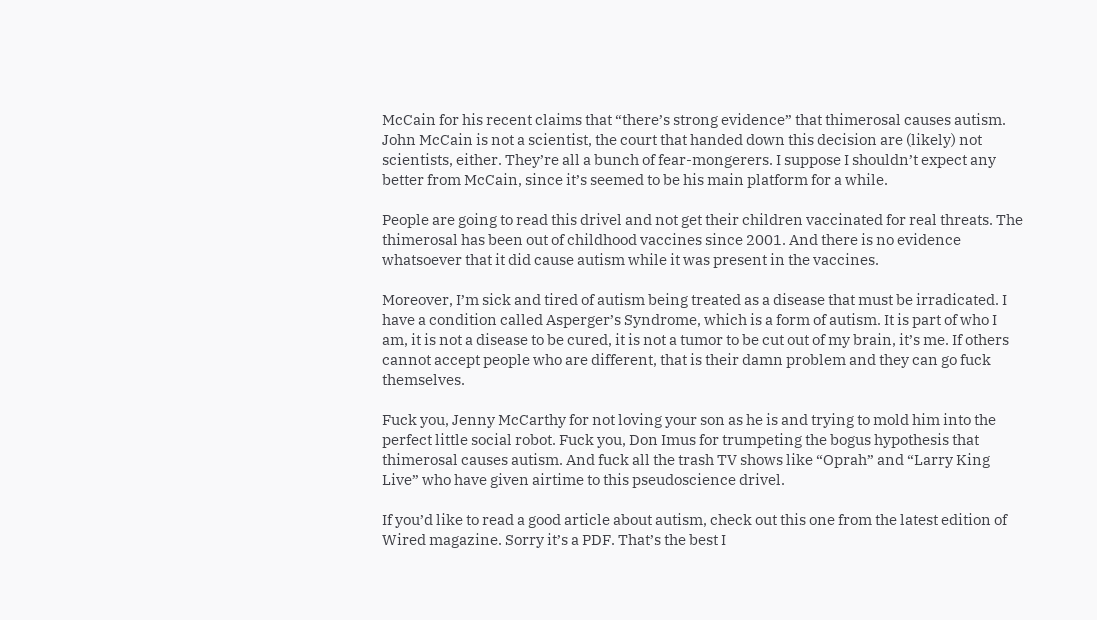McCain for his recent claims that “there’s strong evidence” that thimerosal causes autism. John McCain is not a scientist, the court that handed down this decision are (likely) not scientists, either. They’re all a bunch of fear-mongerers. I suppose I shouldn’t expect any better from McCain, since it’s seemed to be his main platform for a while.

People are going to read this drivel and not get their children vaccinated for real threats. The thimerosal has been out of childhood vaccines since 2001. And there is no evidence whatsoever that it did cause autism while it was present in the vaccines.

Moreover, I’m sick and tired of autism being treated as a disease that must be irradicated. I have a condition called Asperger’s Syndrome, which is a form of autism. It is part of who I am, it is not a disease to be cured, it is not a tumor to be cut out of my brain, it’s me. If others cannot accept people who are different, that is their damn problem and they can go fuck themselves.

Fuck you, Jenny McCarthy for not loving your son as he is and trying to mold him into the perfect little social robot. Fuck you, Don Imus for trumpeting the bogus hypothesis that thimerosal causes autism. And fuck all the trash TV shows like “Oprah” and “Larry King Live” who have given airtime to this pseudoscience drivel.

If you’d like to read a good article about autism, check out this one from the latest edition of Wired magazine. Sorry it’s a PDF. That’s the best I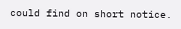could find on short notice.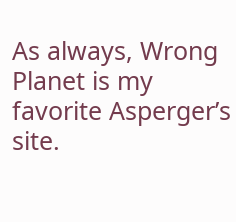As always, Wrong Planet is my favorite Asperger’s site.